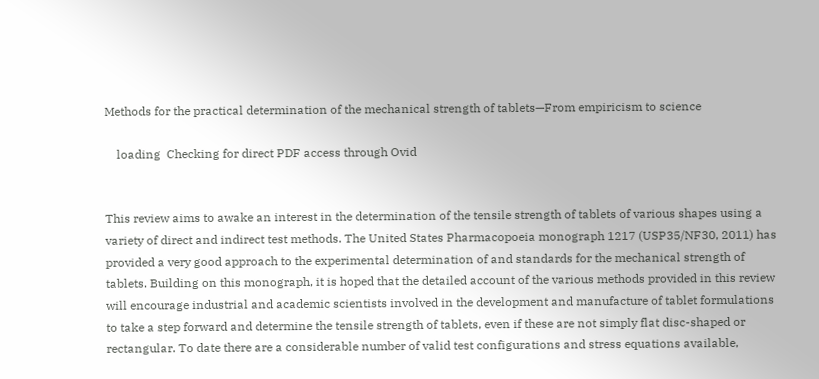Methods for the practical determination of the mechanical strength of tablets—From empiricism to science

    loading  Checking for direct PDF access through Ovid


This review aims to awake an interest in the determination of the tensile strength of tablets of various shapes using a variety of direct and indirect test methods. The United States Pharmacopoeia monograph 1217 (USP35/NF30, 2011) has provided a very good approach to the experimental determination of and standards for the mechanical strength of tablets. Building on this monograph, it is hoped that the detailed account of the various methods provided in this review will encourage industrial and academic scientists involved in the development and manufacture of tablet formulations to take a step forward and determine the tensile strength of tablets, even if these are not simply flat disc-shaped or rectangular. To date there are a considerable number of valid test configurations and stress equations available,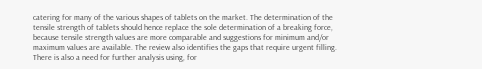catering for many of the various shapes of tablets on the market. The determination of the tensile strength of tablets should hence replace the sole determination of a breaking force, because tensile strength values are more comparable and suggestions for minimum and/or maximum values are available. The review also identifies the gaps that require urgent filling. There is also a need for further analysis using, for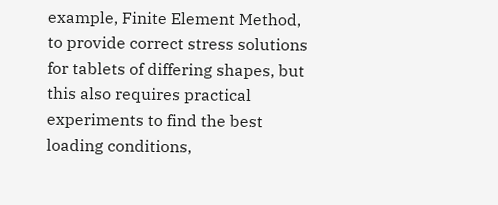example, Finite Element Method, to provide correct stress solutions for tablets of differing shapes, but this also requires practical experiments to find the best loading conditions,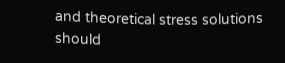and theoretical stress solutions should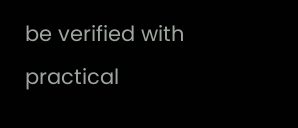be verified with practical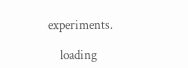experiments.

    loading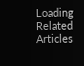Loading Related Articles